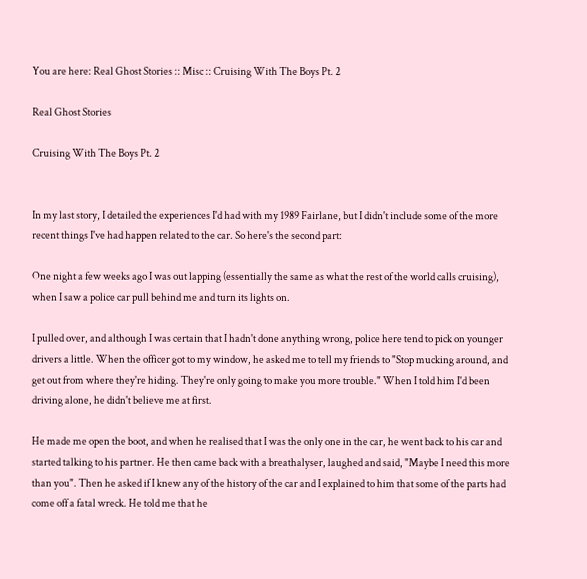You are here: Real Ghost Stories :: Misc :: Cruising With The Boys Pt. 2

Real Ghost Stories

Cruising With The Boys Pt. 2


In my last story, I detailed the experiences I'd had with my 1989 Fairlane, but I didn't include some of the more recent things I've had happen related to the car. So here's the second part:

One night a few weeks ago I was out lapping (essentially the same as what the rest of the world calls cruising), when I saw a police car pull behind me and turn its lights on.

I pulled over, and although I was certain that I hadn't done anything wrong, police here tend to pick on younger drivers a little. When the officer got to my window, he asked me to tell my friends to "Stop mucking around, and get out from where they're hiding. They're only going to make you more trouble." When I told him I'd been driving alone, he didn't believe me at first.

He made me open the boot, and when he realised that I was the only one in the car, he went back to his car and started talking to his partner. He then came back with a breathalyser, laughed and said, "Maybe I need this more than you". Then he asked if I knew any of the history of the car and I explained to him that some of the parts had come off a fatal wreck. He told me that he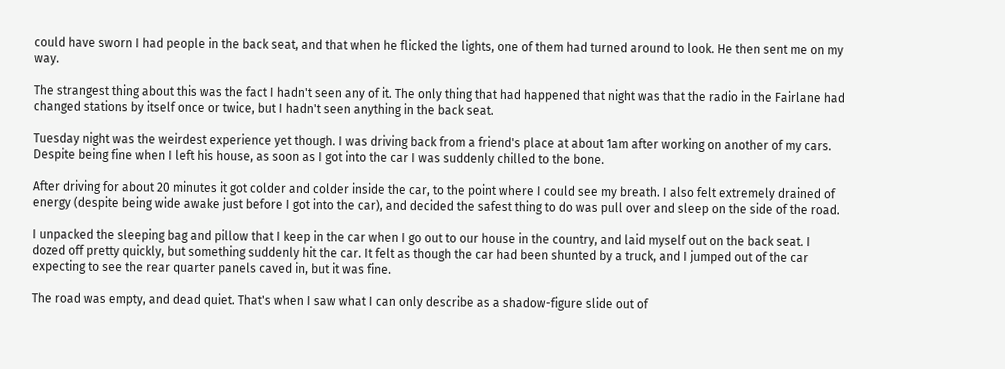could have sworn I had people in the back seat, and that when he flicked the lights, one of them had turned around to look. He then sent me on my way.

The strangest thing about this was the fact I hadn't seen any of it. The only thing that had happened that night was that the radio in the Fairlane had changed stations by itself once or twice, but I hadn't seen anything in the back seat.

Tuesday night was the weirdest experience yet though. I was driving back from a friend's place at about 1am after working on another of my cars. Despite being fine when I left his house, as soon as I got into the car I was suddenly chilled to the bone.

After driving for about 20 minutes it got colder and colder inside the car, to the point where I could see my breath. I also felt extremely drained of energy (despite being wide awake just before I got into the car), and decided the safest thing to do was pull over and sleep on the side of the road.

I unpacked the sleeping bag and pillow that I keep in the car when I go out to our house in the country, and laid myself out on the back seat. I dozed off pretty quickly, but something suddenly hit the car. It felt as though the car had been shunted by a truck, and I jumped out of the car expecting to see the rear quarter panels caved in, but it was fine.

The road was empty, and dead quiet. That's when I saw what I can only describe as a shadow-figure slide out of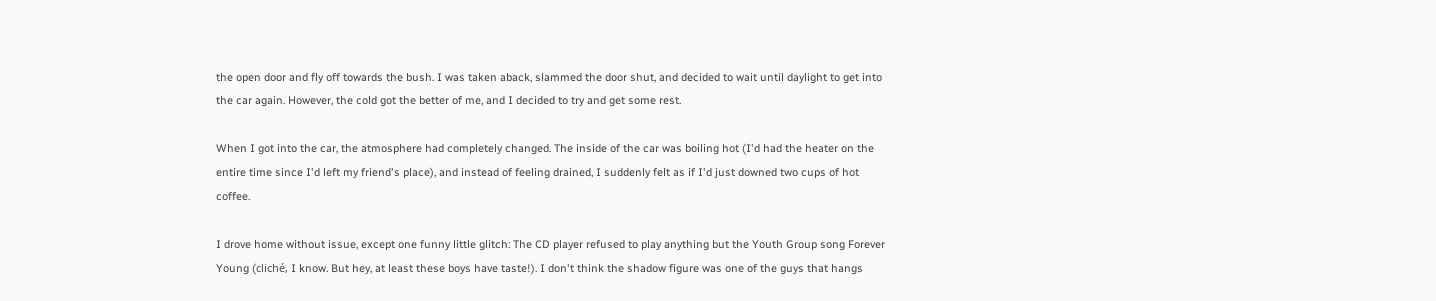the open door and fly off towards the bush. I was taken aback, slammed the door shut, and decided to wait until daylight to get into the car again. However, the cold got the better of me, and I decided to try and get some rest.

When I got into the car, the atmosphere had completely changed. The inside of the car was boiling hot (I'd had the heater on the entire time since I'd left my friend's place), and instead of feeling drained, I suddenly felt as if I'd just downed two cups of hot coffee.

I drove home without issue, except one funny little glitch: The CD player refused to play anything but the Youth Group song Forever Young (cliché, I know. But hey, at least these boys have taste!). I don't think the shadow figure was one of the guys that hangs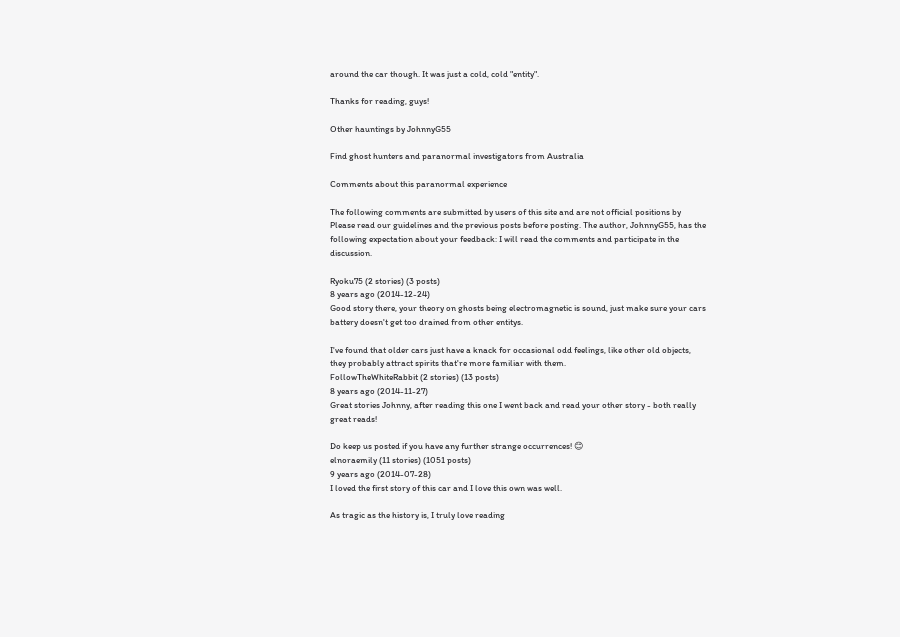around the car though. It was just a cold, cold "entity".

Thanks for reading, guys!

Other hauntings by JohnnyG55

Find ghost hunters and paranormal investigators from Australia

Comments about this paranormal experience

The following comments are submitted by users of this site and are not official positions by Please read our guidelines and the previous posts before posting. The author, JohnnyG55, has the following expectation about your feedback: I will read the comments and participate in the discussion.

Ryoku75 (2 stories) (3 posts)
8 years ago (2014-12-24)
Good story there, your theory on ghosts being electromagnetic is sound, just make sure your cars battery doesn't get too drained from other entitys.

I've found that older cars just have a knack for occasional odd feelings, like other old objects, they probably attract spirits that're more familiar with them.
FollowTheWhiteRabbit (2 stories) (13 posts)
8 years ago (2014-11-27)
Great stories Johnny, after reading this one I went back and read your other story - both really great reads!

Do keep us posted if you have any further strange occurrences! 😊
elnoraemily (11 stories) (1051 posts)
9 years ago (2014-07-28)
I loved the first story of this car and I love this own was well.

As tragic as the history is, I truly love reading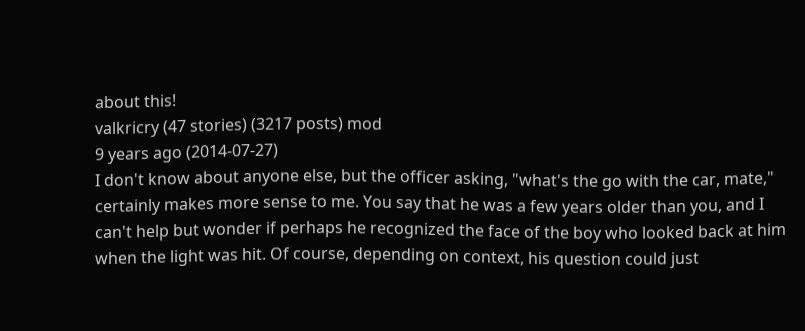about this!
valkricry (47 stories) (3217 posts) mod
9 years ago (2014-07-27)
I don't know about anyone else, but the officer asking, "what's the go with the car, mate," certainly makes more sense to me. You say that he was a few years older than you, and I can't help but wonder if perhaps he recognized the face of the boy who looked back at him when the light was hit. Of course, depending on context, his question could just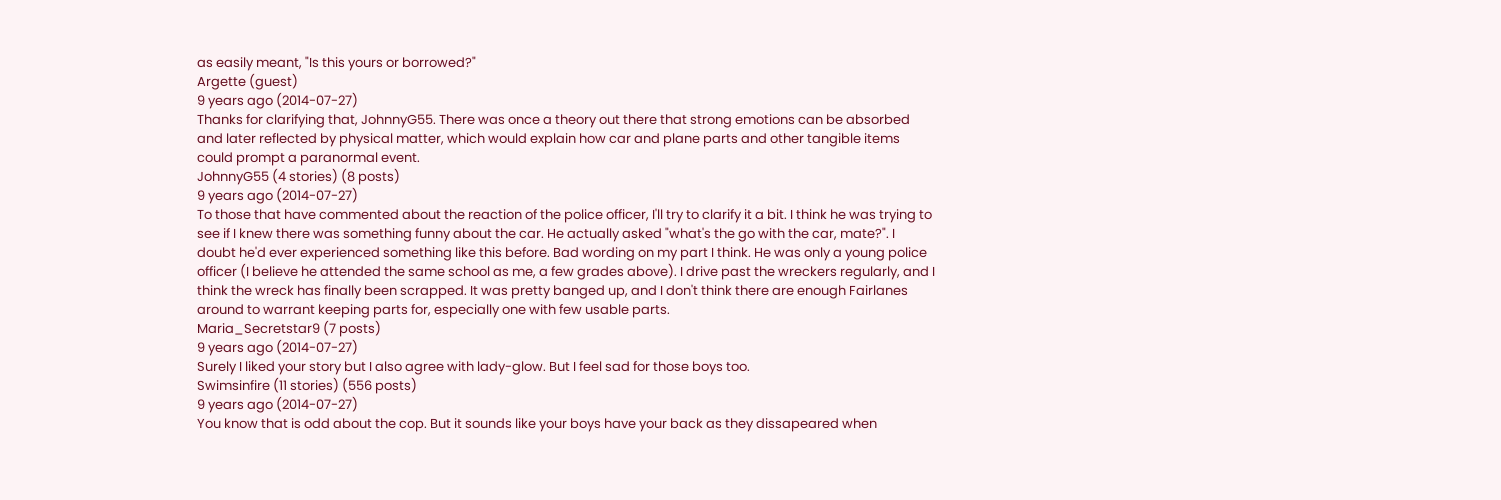as easily meant, "Is this yours or borrowed?"
Argette (guest)
9 years ago (2014-07-27)
Thanks for clarifying that, JohnnyG55. There was once a theory out there that strong emotions can be absorbed and later reflected by physical matter, which would explain how car and plane parts and other tangible items could prompt a paranormal event.
JohnnyG55 (4 stories) (8 posts)
9 years ago (2014-07-27)
To those that have commented about the reaction of the police officer, I'll try to clarify it a bit. I think he was trying to see if I knew there was something funny about the car. He actually asked "what's the go with the car, mate?". I doubt he'd ever experienced something like this before. Bad wording on my part I think. He was only a young police officer (I believe he attended the same school as me, a few grades above). I drive past the wreckers regularly, and I think the wreck has finally been scrapped. It was pretty banged up, and I don't think there are enough Fairlanes around to warrant keeping parts for, especially one with few usable parts.
Maria_Secretstar9 (7 posts)
9 years ago (2014-07-27)
Surely I liked your story but I also agree with lady-glow. But I feel sad for those boys too.
Swimsinfire (11 stories) (556 posts)
9 years ago (2014-07-27)
You know that is odd about the cop. But it sounds like your boys have your back as they dissapeared when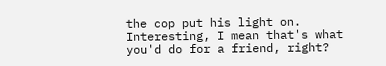the cop put his light on. Interesting, I mean that's what you'd do for a friend, right?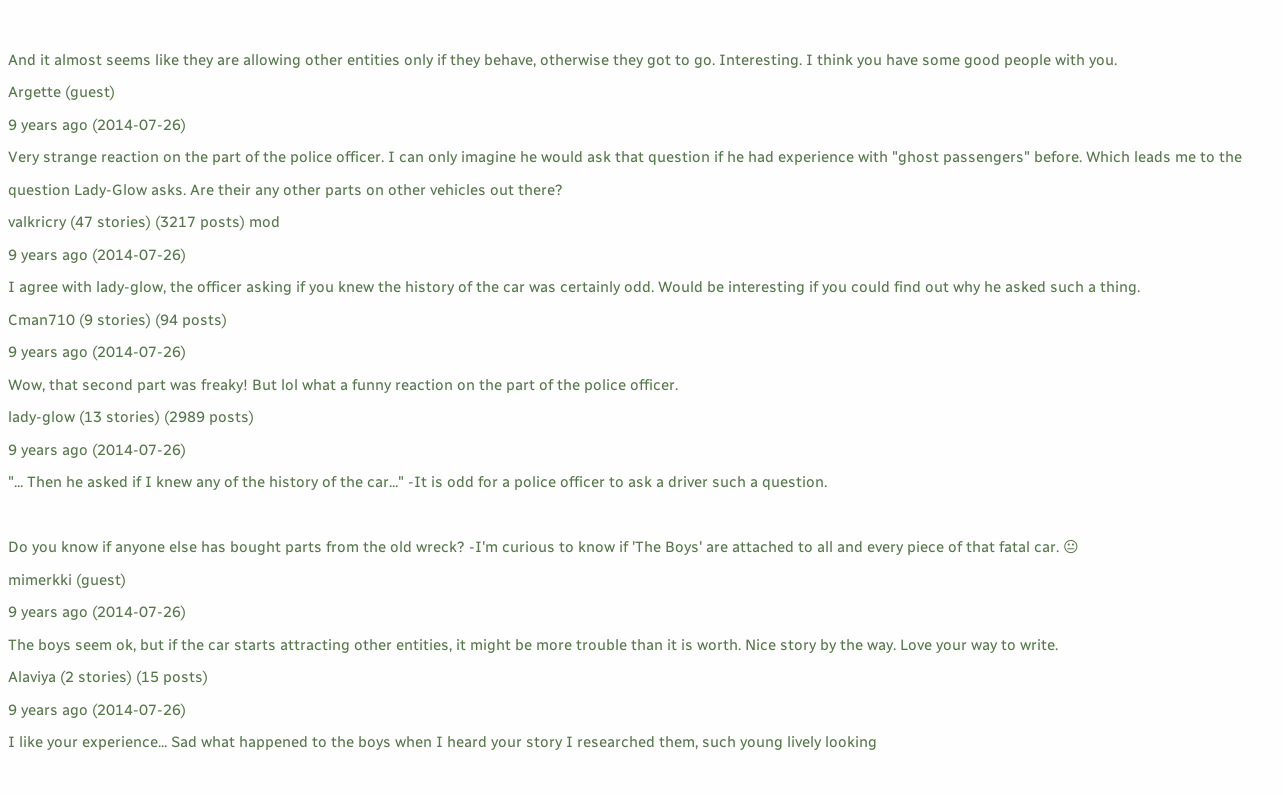And it almost seems like they are allowing other entities only if they behave, otherwise they got to go. Interesting. I think you have some good people with you.
Argette (guest)
9 years ago (2014-07-26)
Very strange reaction on the part of the police officer. I can only imagine he would ask that question if he had experience with "ghost passengers" before. Which leads me to the question Lady-Glow asks. Are their any other parts on other vehicles out there?
valkricry (47 stories) (3217 posts) mod
9 years ago (2014-07-26)
I agree with lady-glow, the officer asking if you knew the history of the car was certainly odd. Would be interesting if you could find out why he asked such a thing.
Cman710 (9 stories) (94 posts)
9 years ago (2014-07-26)
Wow, that second part was freaky! But lol what a funny reaction on the part of the police officer.
lady-glow (13 stories) (2989 posts)
9 years ago (2014-07-26)
"... Then he asked if I knew any of the history of the car..." -It is odd for a police officer to ask a driver such a question.

Do you know if anyone else has bought parts from the old wreck? -I'm curious to know if 'The Boys' are attached to all and every piece of that fatal car. 😐
mimerkki (guest)
9 years ago (2014-07-26)
The boys seem ok, but if the car starts attracting other entities, it might be more trouble than it is worth. Nice story by the way. Love your way to write.
Alaviya (2 stories) (15 posts)
9 years ago (2014-07-26)
I like your experience... Sad what happened to the boys when I heard your story I researched them, such young lively looking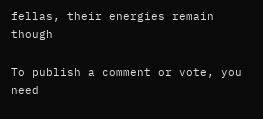fellas, their energies remain though

To publish a comment or vote, you need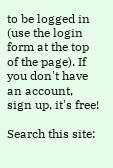to be logged in (use the login form at the top of the page). If you don't have an account, sign up, it's free!

Search this site: